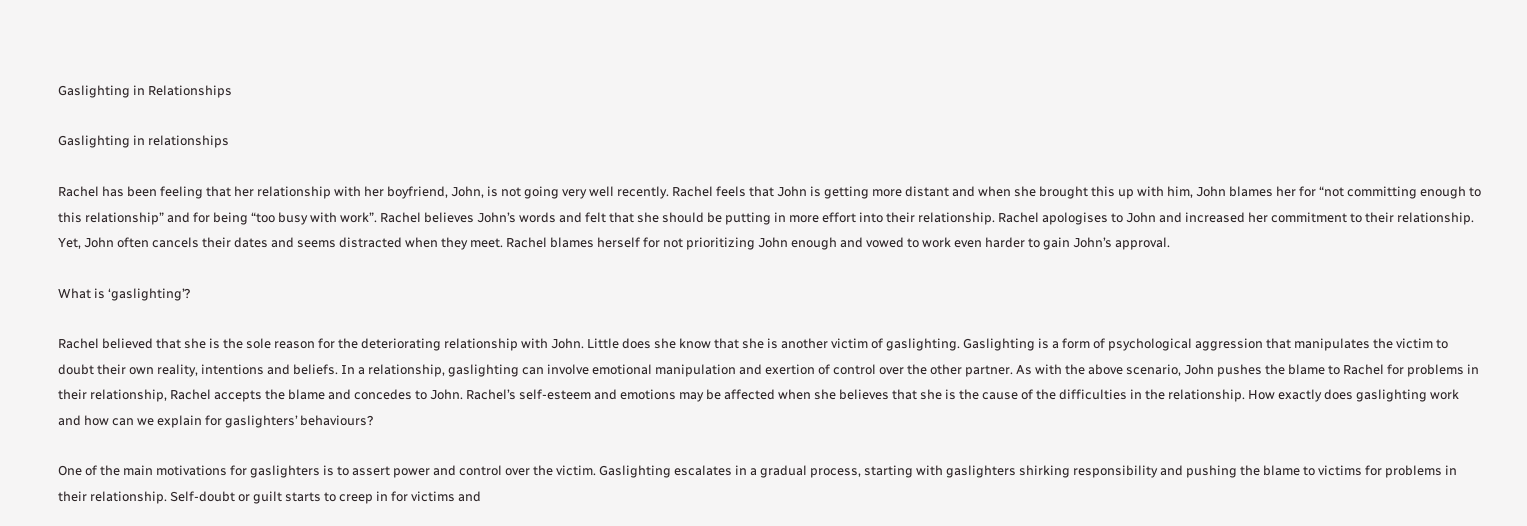Gaslighting in Relationships

Gaslighting in relationships

Rachel has been feeling that her relationship with her boyfriend, John, is not going very well recently. Rachel feels that John is getting more distant and when she brought this up with him, John blames her for “not committing enough to this relationship” and for being “too busy with work”. Rachel believes John’s words and felt that she should be putting in more effort into their relationship. Rachel apologises to John and increased her commitment to their relationship. Yet, John often cancels their dates and seems distracted when they meet. Rachel blames herself for not prioritizing John enough and vowed to work even harder to gain John’s approval.

What is ‘gaslighting’?

Rachel believed that she is the sole reason for the deteriorating relationship with John. Little does she know that she is another victim of gaslighting. Gaslighting is a form of psychological aggression that manipulates the victim to doubt their own reality, intentions and beliefs. In a relationship, gaslighting can involve emotional manipulation and exertion of control over the other partner. As with the above scenario, John pushes the blame to Rachel for problems in their relationship, Rachel accepts the blame and concedes to John. Rachel’s self-esteem and emotions may be affected when she believes that she is the cause of the difficulties in the relationship. How exactly does gaslighting work and how can we explain for gaslighters’ behaviours?

One of the main motivations for gaslighters is to assert power and control over the victim. Gaslighting escalates in a gradual process, starting with gaslighters shirking responsibility and pushing the blame to victims for problems in their relationship. Self-doubt or guilt starts to creep in for victims and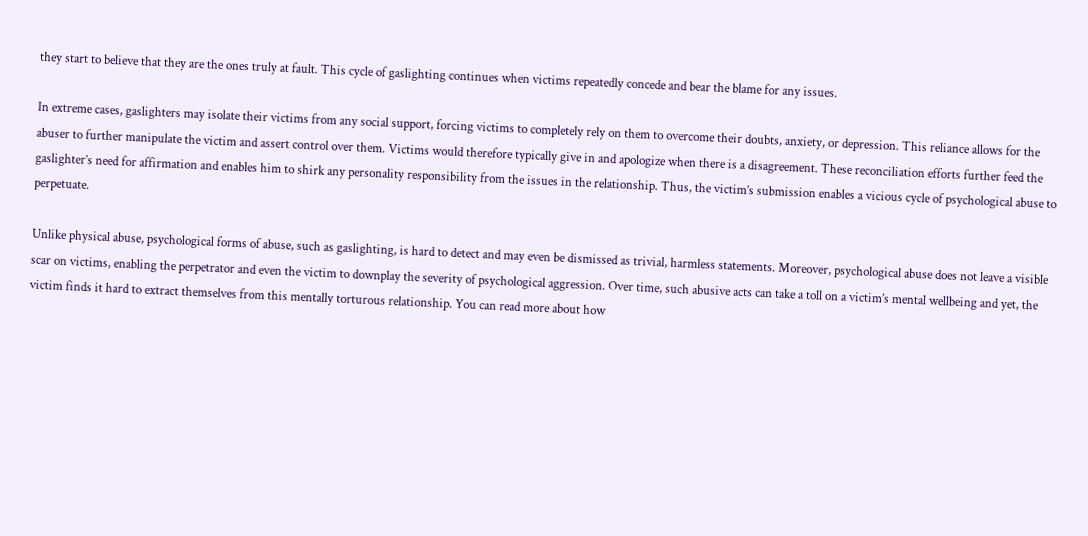they start to believe that they are the ones truly at fault. This cycle of gaslighting continues when victims repeatedly concede and bear the blame for any issues.

In extreme cases, gaslighters may isolate their victims from any social support, forcing victims to completely rely on them to overcome their doubts, anxiety, or depression. This reliance allows for the abuser to further manipulate the victim and assert control over them. Victims would therefore typically give in and apologize when there is a disagreement. These reconciliation efforts further feed the gaslighter’s need for affirmation and enables him to shirk any personality responsibility from the issues in the relationship. Thus, the victim’s submission enables a vicious cycle of psychological abuse to perpetuate.

Unlike physical abuse, psychological forms of abuse, such as gaslighting, is hard to detect and may even be dismissed as trivial, harmless statements. Moreover, psychological abuse does not leave a visible scar on victims, enabling the perpetrator and even the victim to downplay the severity of psychological aggression. Over time, such abusive acts can take a toll on a victim’s mental wellbeing and yet, the victim finds it hard to extract themselves from this mentally torturous relationship. You can read more about how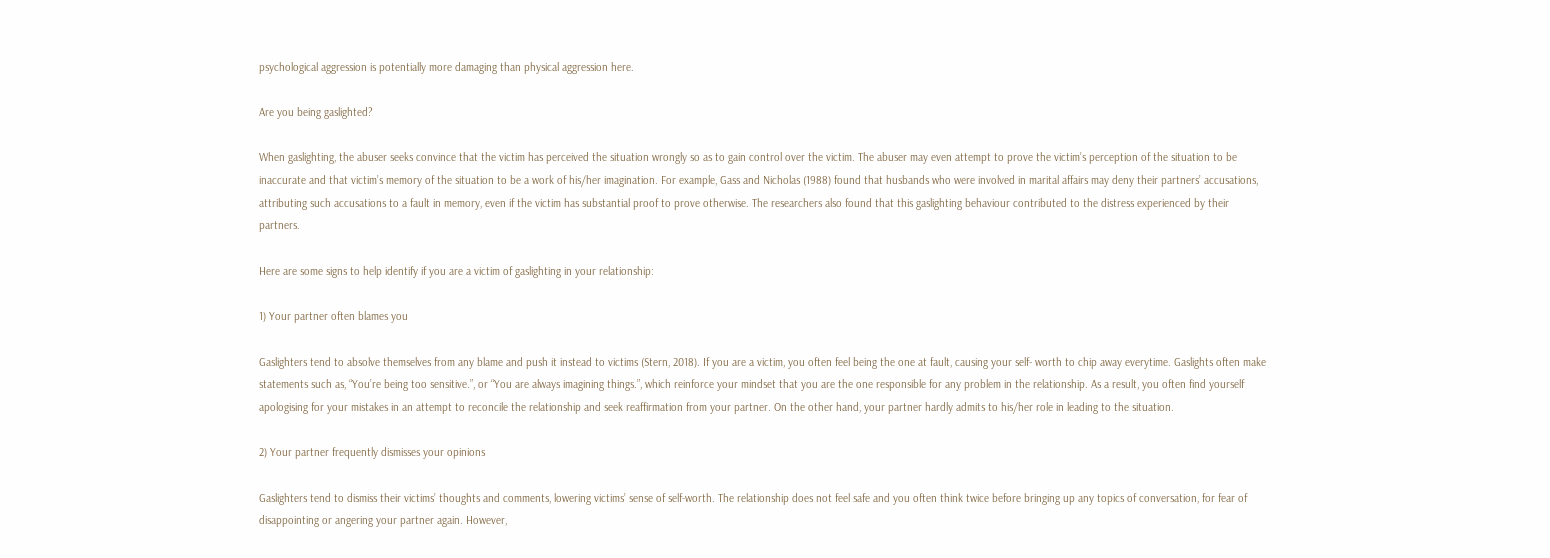psychological aggression is potentially more damaging than physical aggression here.

Are you being gaslighted?

When gaslighting, the abuser seeks convince that the victim has perceived the situation wrongly so as to gain control over the victim. The abuser may even attempt to prove the victim’s perception of the situation to be inaccurate and that victim’s memory of the situation to be a work of his/her imagination. For example, Gass and Nicholas (1988) found that husbands who were involved in marital affairs may deny their partners’ accusations, attributing such accusations to a fault in memory, even if the victim has substantial proof to prove otherwise. The researchers also found that this gaslighting behaviour contributed to the distress experienced by their partners.

Here are some signs to help identify if you are a victim of gaslighting in your relationship:

1) Your partner often blames you

Gaslighters tend to absolve themselves from any blame and push it instead to victims (Stern, 2018). If you are a victim, you often feel being the one at fault, causing your self- worth to chip away everytime. Gaslights often make statements such as, “You’re being too sensitive.”, or “You are always imagining things.”, which reinforce your mindset that you are the one responsible for any problem in the relationship. As a result, you often find yourself apologising for your mistakes in an attempt to reconcile the relationship and seek reaffirmation from your partner. On the other hand, your partner hardly admits to his/her role in leading to the situation.

2) Your partner frequently dismisses your opinions

Gaslighters tend to dismiss their victims’ thoughts and comments, lowering victims’ sense of self-worth. The relationship does not feel safe and you often think twice before bringing up any topics of conversation, for fear of disappointing or angering your partner again. However,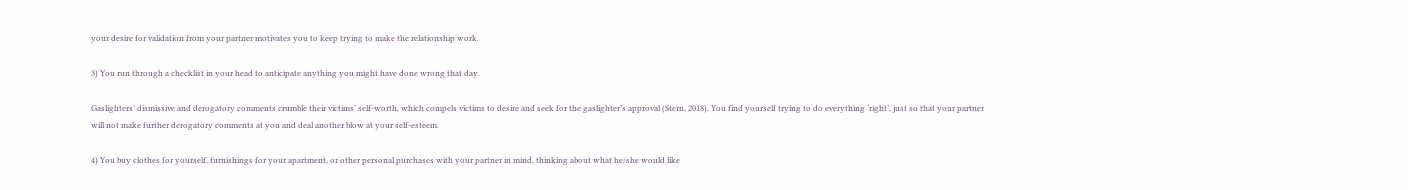your desire for validation from your partner motivates you to keep trying to make the relationship work.

3) You run through a checklist in your head to anticipate anything you might have done wrong that day.

Gaslighters’ dismissive and derogatory comments crumble their victims’ self-worth, which compels victims to desire and seek for the gaslighter’s approval (Stern, 2018). You find yourself trying to do everything ‘right’, just so that your partner will not make further derogatory comments at you and deal another blow at your self-esteem.

4) You buy clothes for yourself, furnishings for your apartment, or other personal purchases with your partner in mind, thinking about what he/she would like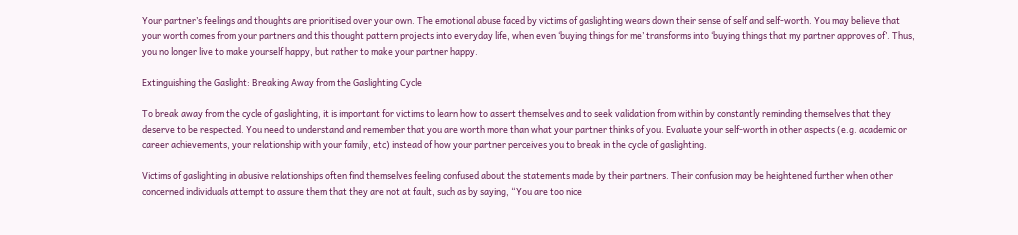Your partner’s feelings and thoughts are prioritised over your own. The emotional abuse faced by victims of gaslighting wears down their sense of self and self-worth. You may believe that your worth comes from your partners and this thought pattern projects into everyday life, when even ‘buying things for me’ transforms into ‘buying things that my partner approves of’. Thus, you no longer live to make yourself happy, but rather to make your partner happy.

Extinguishing the Gaslight: Breaking Away from the Gaslighting Cycle

To break away from the cycle of gaslighting, it is important for victims to learn how to assert themselves and to seek validation from within by constantly reminding themselves that they deserve to be respected. You need to understand and remember that you are worth more than what your partner thinks of you. Evaluate your self-worth in other aspects (e.g. academic or career achievements, your relationship with your family, etc) instead of how your partner perceives you to break in the cycle of gaslighting.

Victims of gaslighting in abusive relationships often find themselves feeling confused about the statements made by their partners. Their confusion may be heightened further when other concerned individuals attempt to assure them that they are not at fault, such as by saying, “You are too nice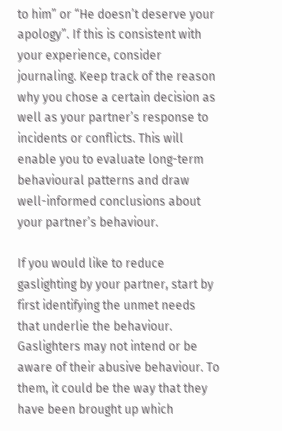to him” or “He doesn’t deserve your apology”. If this is consistent with your experience, consider journaling. Keep track of the reason why you chose a certain decision as well as your partner’s response to incidents or conflicts. This will enable you to evaluate long-term behavioural patterns and draw well-informed conclusions about your partner’s behaviour.

If you would like to reduce gaslighting by your partner, start by first identifying the unmet needs that underlie the behaviour. Gaslighters may not intend or be aware of their abusive behaviour. To them, it could be the way that they have been brought up which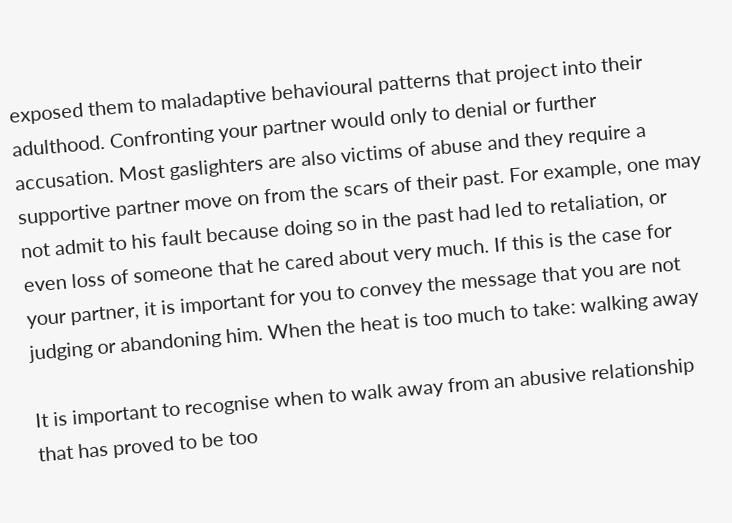exposed them to maladaptive behavioural patterns that project into their adulthood. Confronting your partner would only to denial or further accusation. Most gaslighters are also victims of abuse and they require a supportive partner move on from the scars of their past. For example, one may not admit to his fault because doing so in the past had led to retaliation, or even loss of someone that he cared about very much. If this is the case for your partner, it is important for you to convey the message that you are not judging or abandoning him. When the heat is too much to take: walking away

It is important to recognise when to walk away from an abusive relationship that has proved to be too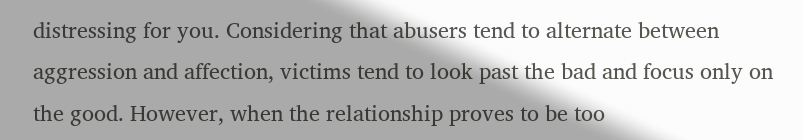distressing for you. Considering that abusers tend to alternate between aggression and affection, victims tend to look past the bad and focus only on the good. However, when the relationship proves to be too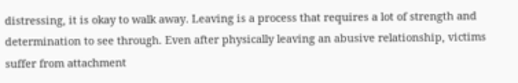distressing, it is okay to walk away. Leaving is a process that requires a lot of strength and determination to see through. Even after physically leaving an abusive relationship, victims suffer from attachment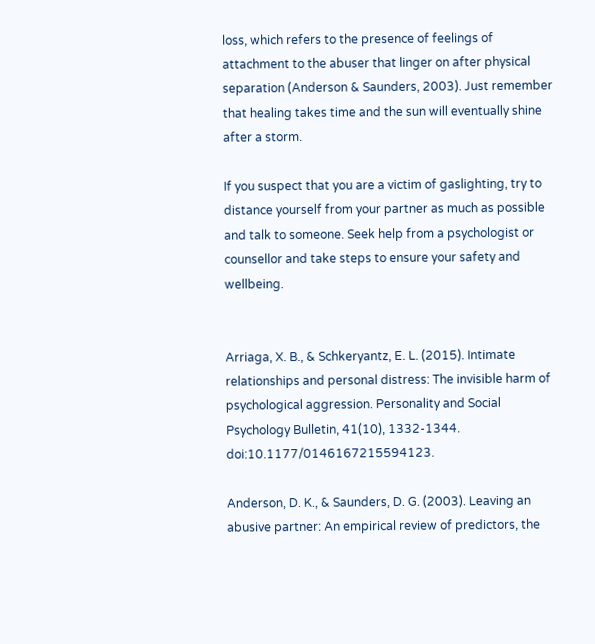loss, which refers to the presence of feelings of attachment to the abuser that linger on after physical separation (Anderson & Saunders, 2003). Just remember that healing takes time and the sun will eventually shine after a storm.

If you suspect that you are a victim of gaslighting, try to distance yourself from your partner as much as possible and talk to someone. Seek help from a psychologist or counsellor and take steps to ensure your safety and wellbeing.


Arriaga, X. B., & Schkeryantz, E. L. (2015). Intimate relationships and personal distress: The invisible harm of psychological aggression. Personality and Social Psychology Bulletin, 41(10), 1332-1344. doi:10.1177/0146167215594123.

Anderson, D. K., & Saunders, D. G. (2003). Leaving an abusive partner: An empirical review of predictors, the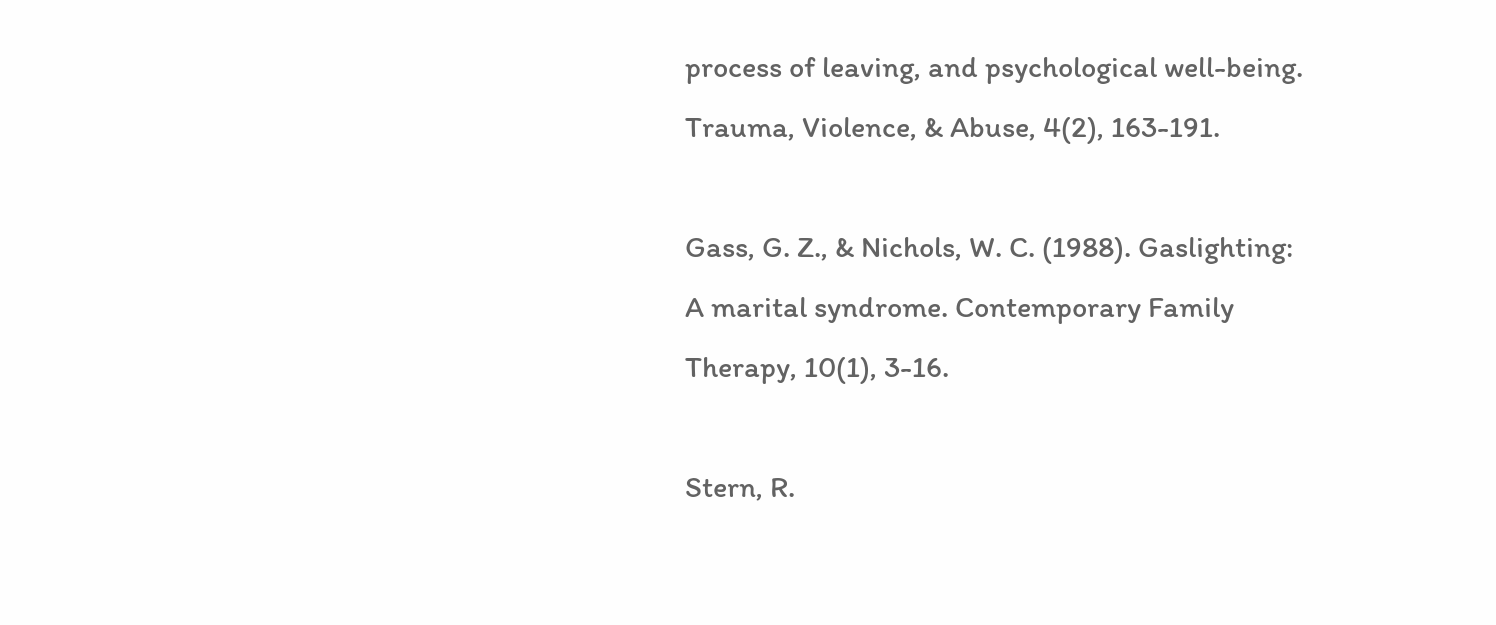process of leaving, and psychological well-being. Trauma, Violence, & Abuse, 4(2), 163-191.

Gass, G. Z., & Nichols, W. C. (1988). Gaslighting: A marital syndrome. Contemporary Family Therapy, 10(1), 3-16.

Stern, R.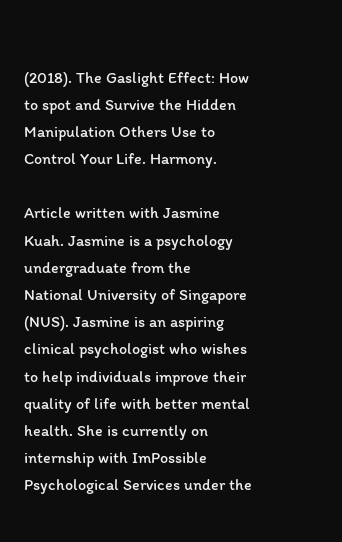(2018). The Gaslight Effect: How to spot and Survive the Hidden Manipulation Others Use to Control Your Life. Harmony.

Article written with Jasmine Kuah. Jasmine is a psychology undergraduate from the National University of Singapore (NUS). Jasmine is an aspiring clinical psychologist who wishes to help individuals improve their quality of life with better mental health. She is currently on internship with ImPossible Psychological Services under the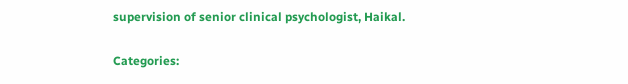supervision of senior clinical psychologist, Haikal.

Categories: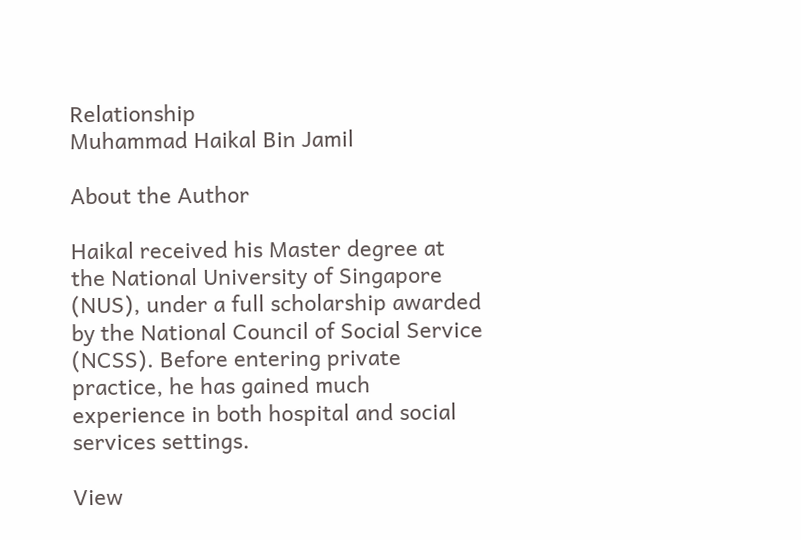Relationship
Muhammad Haikal Bin Jamil

About the Author

Haikal received his Master degree at the National University of Singapore (NUS), under a full scholarship awarded by the National Council of Social Service (NCSS). Before entering private practice, he has gained much experience in both hospital and social services settings.

View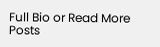Full Bio or Read More Posts